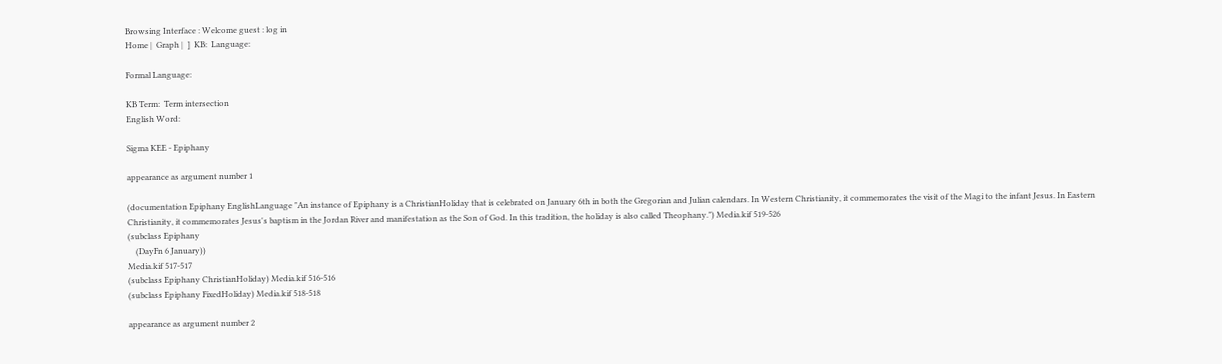Browsing Interface : Welcome guest : log in
Home |  Graph |  ]  KB:  Language:

Formal Language:

KB Term:  Term intersection
English Word:

Sigma KEE - Epiphany

appearance as argument number 1

(documentation Epiphany EnglishLanguage "An instance of Epiphany is a ChristianHoliday that is celebrated on January 6th in both the Gregorian and Julian calendars. In Western Christianity, it commemorates the visit of the Magi to the infant Jesus. In Eastern Christianity, it commemorates Jesus's baptism in the Jordan River and manifestation as the Son of God. In this tradition, the holiday is also called Theophany.") Media.kif 519-526
(subclass Epiphany
    (DayFn 6 January))
Media.kif 517-517
(subclass Epiphany ChristianHoliday) Media.kif 516-516
(subclass Epiphany FixedHoliday) Media.kif 518-518

appearance as argument number 2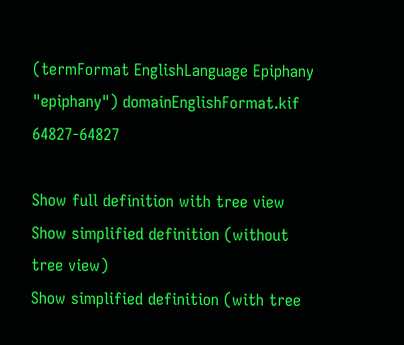(termFormat EnglishLanguage Epiphany "epiphany") domainEnglishFormat.kif 64827-64827

Show full definition with tree view
Show simplified definition (without tree view)
Show simplified definition (with tree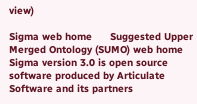view)

Sigma web home      Suggested Upper Merged Ontology (SUMO) web home
Sigma version 3.0 is open source software produced by Articulate Software and its partners